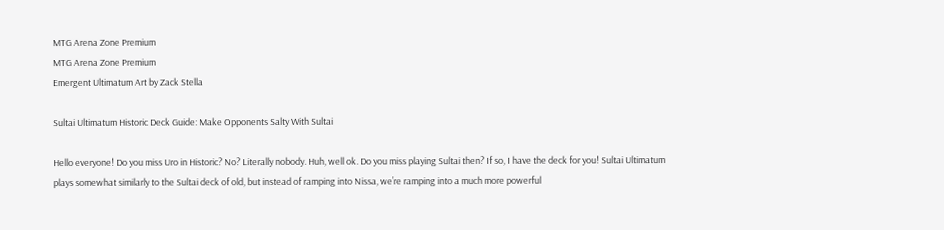MTG Arena Zone Premium
MTG Arena Zone Premium
Emergent Ultimatum Art by Zack Stella

Sultai Ultimatum Historic Deck Guide: Make Opponents Salty With Sultai

Hello everyone! Do you miss Uro in Historic? No? Literally nobody. Huh, well ok. Do you miss playing Sultai then? If so, I have the deck for you! Sultai Ultimatum plays somewhat similarly to the Sultai deck of old, but instead of ramping into Nissa, we’re ramping into a much more powerful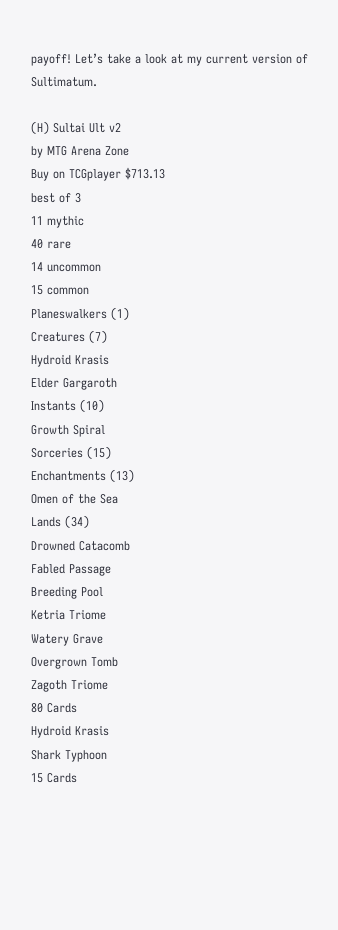payoff! Let’s take a look at my current version of Sultimatum.

(H) Sultai Ult v2
by MTG Arena Zone
Buy on TCGplayer $713.13
best of 3
11 mythic
40 rare
14 uncommon
15 common
Planeswalkers (1)
Creatures (7)
Hydroid Krasis
Elder Gargaroth
Instants (10)
Growth Spiral
Sorceries (15)
Enchantments (13)
Omen of the Sea
Lands (34)
Drowned Catacomb
Fabled Passage
Breeding Pool
Ketria Triome
Watery Grave
Overgrown Tomb
Zagoth Triome
80 Cards
Hydroid Krasis
Shark Typhoon
15 Cards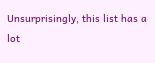Unsurprisingly, this list has a lot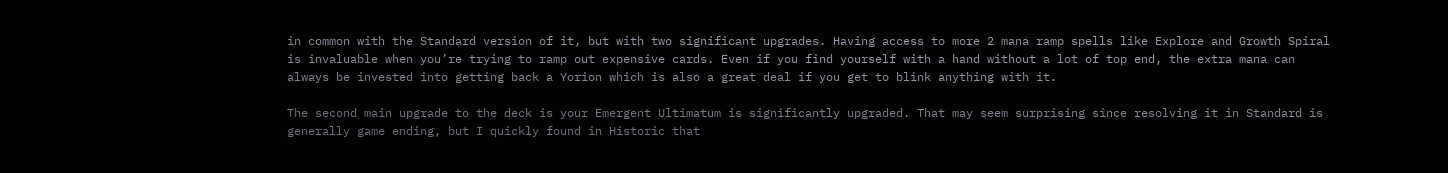in common with the Standard version of it, but with two significant upgrades. Having access to more 2 mana ramp spells like Explore and Growth Spiral is invaluable when you’re trying to ramp out expensive cards. Even if you find yourself with a hand without a lot of top end, the extra mana can always be invested into getting back a Yorion which is also a great deal if you get to blink anything with it.

The second main upgrade to the deck is your Emergent Ultimatum is significantly upgraded. That may seem surprising since resolving it in Standard is generally game ending, but I quickly found in Historic that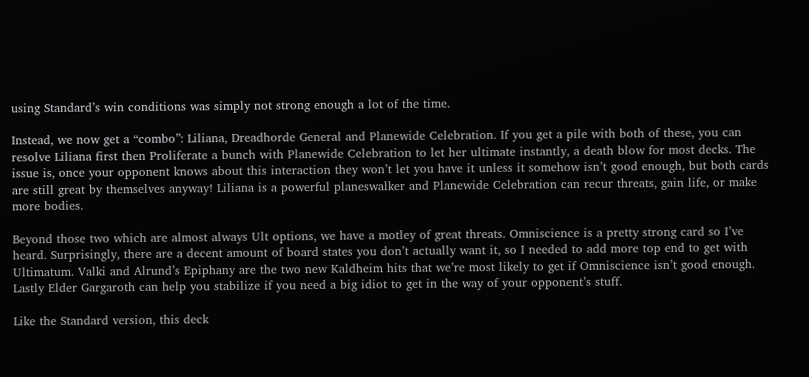using Standard’s win conditions was simply not strong enough a lot of the time.

Instead, we now get a “combo”: Liliana, Dreadhorde General and Planewide Celebration. If you get a pile with both of these, you can resolve Liliana first then Proliferate a bunch with Planewide Celebration to let her ultimate instantly, a death blow for most decks. The issue is, once your opponent knows about this interaction they won’t let you have it unless it somehow isn’t good enough, but both cards are still great by themselves anyway! Liliana is a powerful planeswalker and Planewide Celebration can recur threats, gain life, or make more bodies.

Beyond those two which are almost always Ult options, we have a motley of great threats. Omniscience is a pretty strong card so I’ve heard. Surprisingly, there are a decent amount of board states you don’t actually want it, so I needed to add more top end to get with Ultimatum. Valki and Alrund’s Epiphany are the two new Kaldheim hits that we’re most likely to get if Omniscience isn’t good enough. Lastly Elder Gargaroth can help you stabilize if you need a big idiot to get in the way of your opponent’s stuff.

Like the Standard version, this deck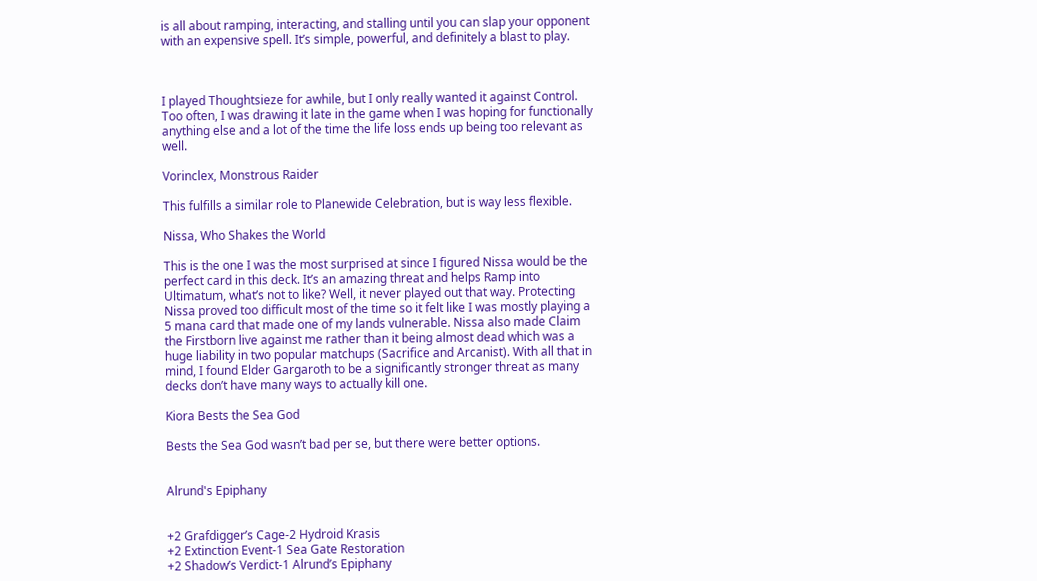is all about ramping, interacting, and stalling until you can slap your opponent with an expensive spell. It’s simple, powerful, and definitely a blast to play.



I played Thoughtsieze for awhile, but I only really wanted it against Control. Too often, I was drawing it late in the game when I was hoping for functionally anything else and a lot of the time the life loss ends up being too relevant as well.

Vorinclex, Monstrous Raider

This fulfills a similar role to Planewide Celebration, but is way less flexible.

Nissa, Who Shakes the World

This is the one I was the most surprised at since I figured Nissa would be the perfect card in this deck. It’s an amazing threat and helps Ramp into Ultimatum, what’s not to like? Well, it never played out that way. Protecting Nissa proved too difficult most of the time so it felt like I was mostly playing a 5 mana card that made one of my lands vulnerable. Nissa also made Claim the Firstborn live against me rather than it being almost dead which was a huge liability in two popular matchups (Sacrifice and Arcanist). With all that in mind, I found Elder Gargaroth to be a significantly stronger threat as many decks don’t have many ways to actually kill one.

Kiora Bests the Sea God

Bests the Sea God wasn’t bad per se, but there were better options.


Alrund's Epiphany


+2 Grafdigger’s Cage-2 Hydroid Krasis
+2 Extinction Event-1 Sea Gate Restoration
+2 Shadow’s Verdict-1 Alrund’s Epiphany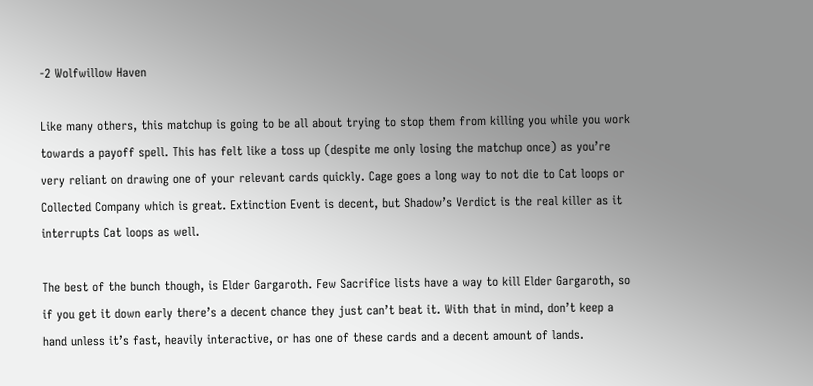-2 Wolfwillow Haven

Like many others, this matchup is going to be all about trying to stop them from killing you while you work towards a payoff spell. This has felt like a toss up (despite me only losing the matchup once) as you’re very reliant on drawing one of your relevant cards quickly. Cage goes a long way to not die to Cat loops or Collected Company which is great. Extinction Event is decent, but Shadow’s Verdict is the real killer as it interrupts Cat loops as well.

The best of the bunch though, is Elder Gargaroth. Few Sacrifice lists have a way to kill Elder Gargaroth, so if you get it down early there’s a decent chance they just can’t beat it. With that in mind, don’t keep a hand unless it’s fast, heavily interactive, or has one of these cards and a decent amount of lands.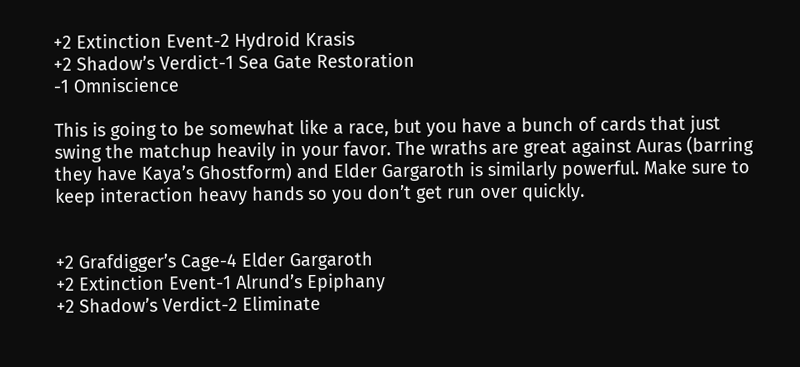+2 Extinction Event-2 Hydroid Krasis
+2 Shadow’s Verdict-1 Sea Gate Restoration
-1 Omniscience

This is going to be somewhat like a race, but you have a bunch of cards that just swing the matchup heavily in your favor. The wraths are great against Auras (barring they have Kaya’s Ghostform) and Elder Gargaroth is similarly powerful. Make sure to keep interaction heavy hands so you don’t get run over quickly.


+2 Grafdigger’s Cage-4 Elder Gargaroth
+2 Extinction Event-1 Alrund’s Epiphany
+2 Shadow’s Verdict-2 Eliminate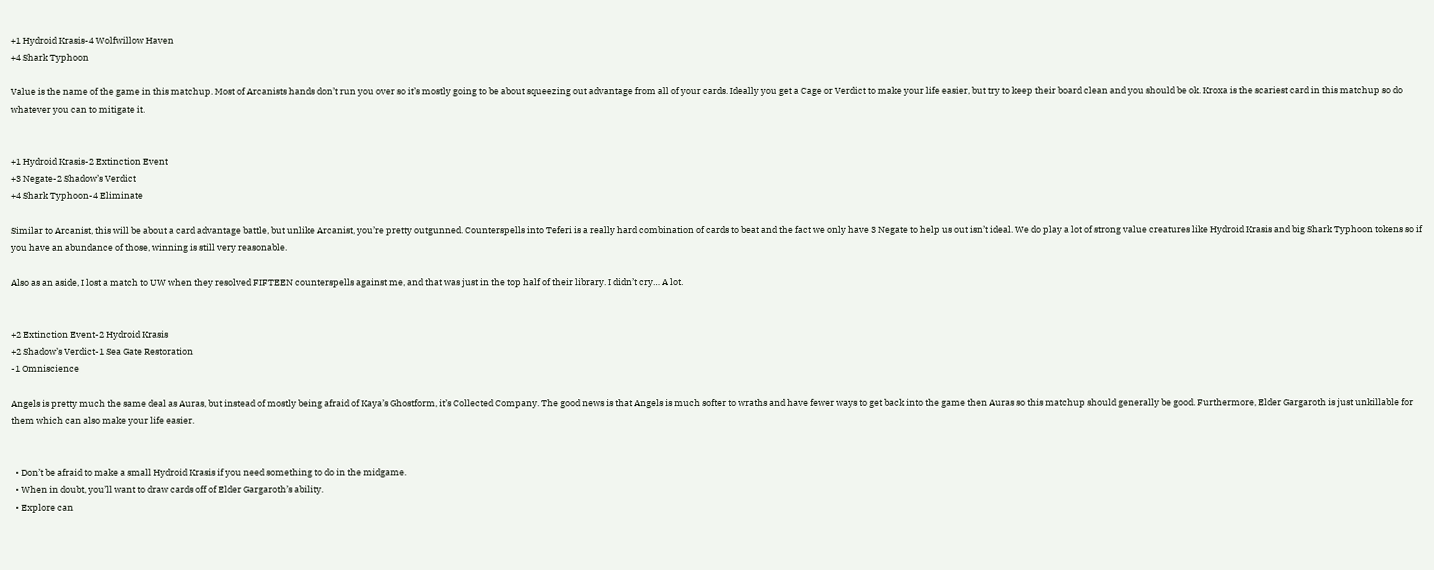+1 Hydroid Krasis-4 Wolfwillow Haven
+4 Shark Typhoon

Value is the name of the game in this matchup. Most of Arcanists hands don’t run you over so it’s mostly going to be about squeezing out advantage from all of your cards. Ideally you get a Cage or Verdict to make your life easier, but try to keep their board clean and you should be ok. Kroxa is the scariest card in this matchup so do whatever you can to mitigate it.


+1 Hydroid Krasis-2 Extinction Event
+3 Negate-2 Shadow’s Verdict
+4 Shark Typhoon-4 Eliminate

Similar to Arcanist, this will be about a card advantage battle, but unlike Arcanist, you’re pretty outgunned. Counterspells into Teferi is a really hard combination of cards to beat and the fact we only have 3 Negate to help us out isn’t ideal. We do play a lot of strong value creatures like Hydroid Krasis and big Shark Typhoon tokens so if you have an abundance of those, winning is still very reasonable.

Also as an aside, I lost a match to UW when they resolved FIFTEEN counterspells against me, and that was just in the top half of their library. I didn’t cry… A lot.


+2 Extinction Event-2 Hydroid Krasis
+2 Shadow’s Verdict-1 Sea Gate Restoration
-1 Omniscience

Angels is pretty much the same deal as Auras, but instead of mostly being afraid of Kaya’s Ghostform, it’s Collected Company. The good news is that Angels is much softer to wraths and have fewer ways to get back into the game then Auras so this matchup should generally be good. Furthermore, Elder Gargaroth is just unkillable for them which can also make your life easier.


  • Don’t be afraid to make a small Hydroid Krasis if you need something to do in the midgame.
  • When in doubt, you’ll want to draw cards off of Elder Gargaroth’s ability.
  • Explore can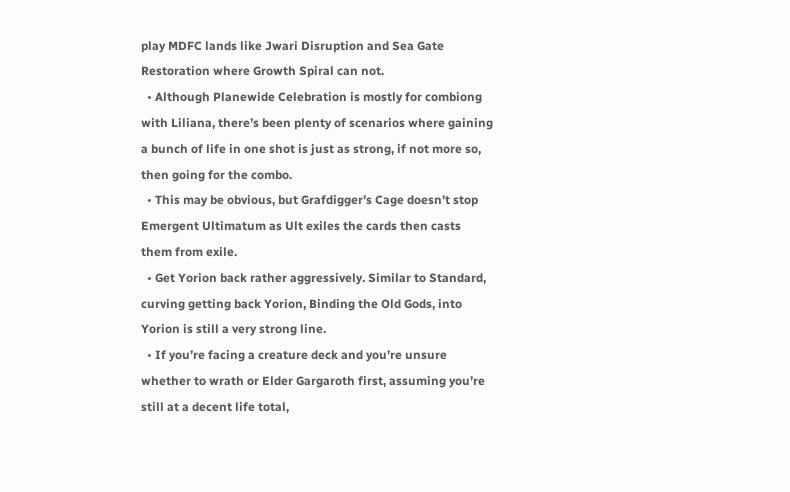play MDFC lands like Jwari Disruption and Sea Gate Restoration where Growth Spiral can not.
  • Although Planewide Celebration is mostly for combiong with Liliana, there’s been plenty of scenarios where gaining a bunch of life in one shot is just as strong, if not more so, then going for the combo.
  • This may be obvious, but Grafdigger’s Cage doesn’t stop Emergent Ultimatum as Ult exiles the cards then casts them from exile.
  • Get Yorion back rather aggressively. Similar to Standard, curving getting back Yorion, Binding the Old Gods, into Yorion is still a very strong line.
  • If you’re facing a creature deck and you’re unsure whether to wrath or Elder Gargaroth first, assuming you’re still at a decent life total,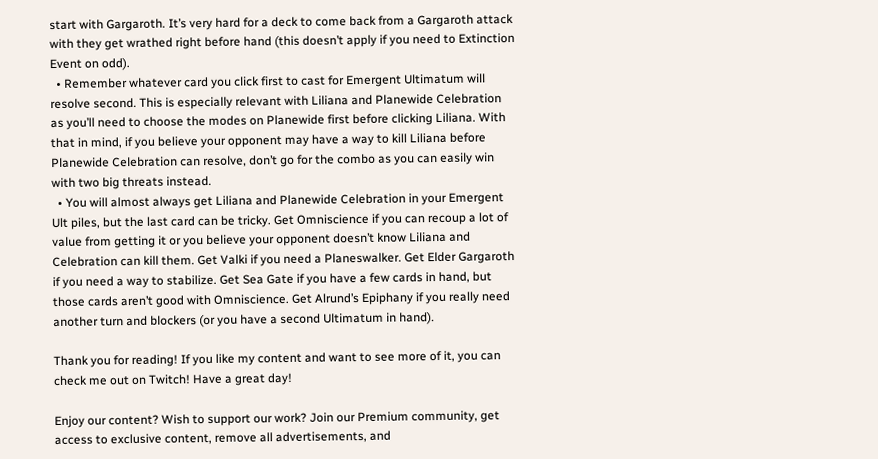start with Gargaroth. It’s very hard for a deck to come back from a Gargaroth attack with they get wrathed right before hand (this doesn’t apply if you need to Extinction Event on odd).
  • Remember whatever card you click first to cast for Emergent Ultimatum will resolve second. This is especially relevant with Liliana and Planewide Celebration as you’ll need to choose the modes on Planewide first before clicking Liliana. With that in mind, if you believe your opponent may have a way to kill Liliana before Planewide Celebration can resolve, don’t go for the combo as you can easily win with two big threats instead.
  • You will almost always get Liliana and Planewide Celebration in your Emergent Ult piles, but the last card can be tricky. Get Omniscience if you can recoup a lot of value from getting it or you believe your opponent doesn’t know Liliana and Celebration can kill them. Get Valki if you need a Planeswalker. Get Elder Gargaroth if you need a way to stabilize. Get Sea Gate if you have a few cards in hand, but those cards aren’t good with Omniscience. Get Alrund’s Epiphany if you really need another turn and blockers (or you have a second Ultimatum in hand).

Thank you for reading! If you like my content and want to see more of it, you can check me out on Twitch! Have a great day!

Enjoy our content? Wish to support our work? Join our Premium community, get access to exclusive content, remove all advertisements, and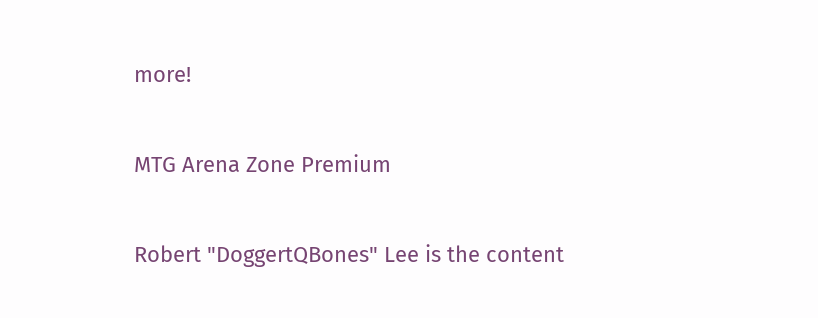more!

MTG Arena Zone Premium

Robert "DoggertQBones" Lee is the content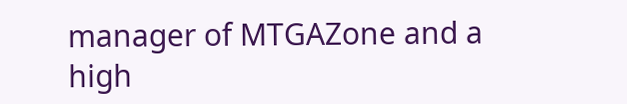manager of MTGAZone and a high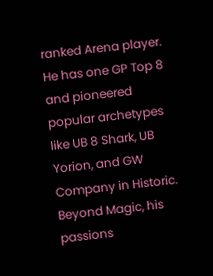ranked Arena player. He has one GP Top 8 and pioneered popular archetypes like UB 8 Shark, UB Yorion, and GW Company in Historic. Beyond Magic, his passions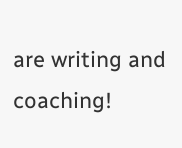are writing and coaching!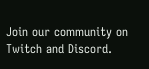Join our community on
Twitch and Discord.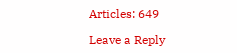Articles: 649

Leave a Reply